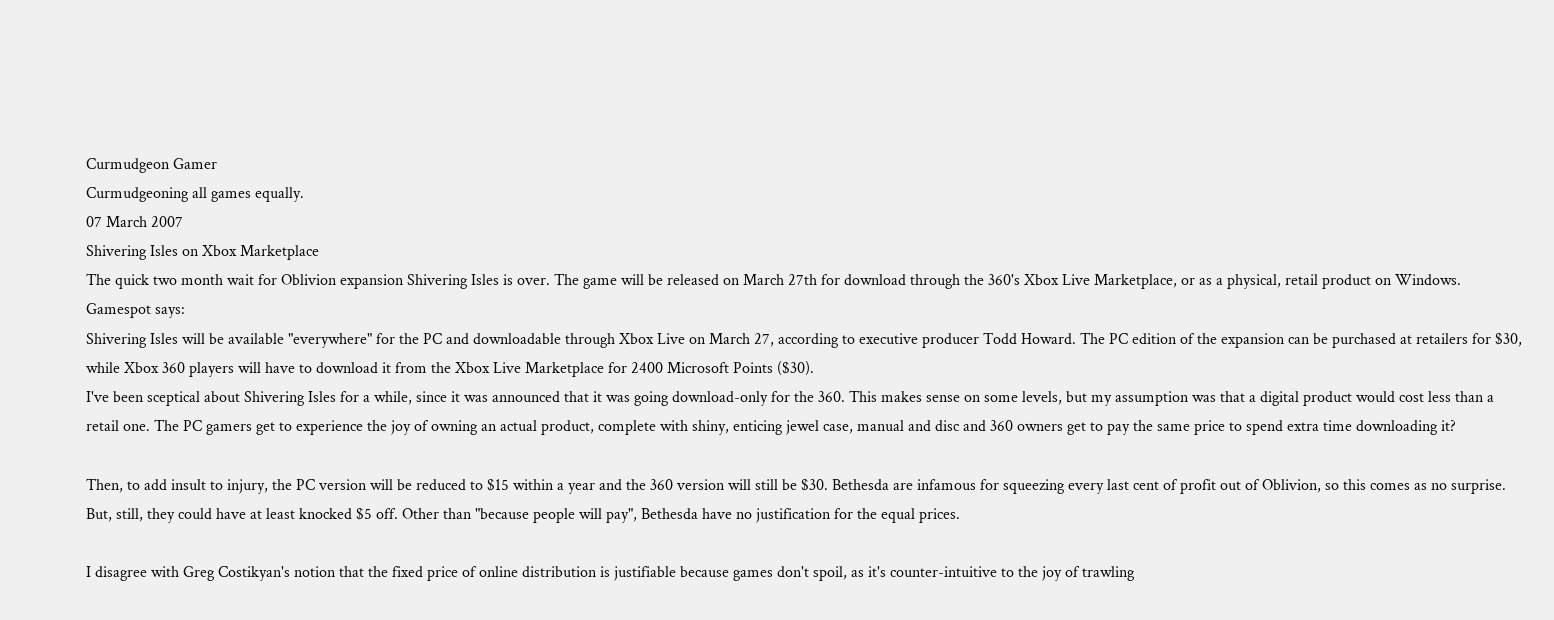Curmudgeon Gamer
Curmudgeoning all games equally.
07 March 2007
Shivering Isles on Xbox Marketplace
The quick two month wait for Oblivion expansion Shivering Isles is over. The game will be released on March 27th for download through the 360's Xbox Live Marketplace, or as a physical, retail product on Windows. Gamespot says:
Shivering Isles will be available "everywhere" for the PC and downloadable through Xbox Live on March 27, according to executive producer Todd Howard. The PC edition of the expansion can be purchased at retailers for $30, while Xbox 360 players will have to download it from the Xbox Live Marketplace for 2400 Microsoft Points ($30).
I've been sceptical about Shivering Isles for a while, since it was announced that it was going download-only for the 360. This makes sense on some levels, but my assumption was that a digital product would cost less than a retail one. The PC gamers get to experience the joy of owning an actual product, complete with shiny, enticing jewel case, manual and disc and 360 owners get to pay the same price to spend extra time downloading it?

Then, to add insult to injury, the PC version will be reduced to $15 within a year and the 360 version will still be $30. Bethesda are infamous for squeezing every last cent of profit out of Oblivion, so this comes as no surprise. But, still, they could have at least knocked $5 off. Other than "because people will pay", Bethesda have no justification for the equal prices.

I disagree with Greg Costikyan's notion that the fixed price of online distribution is justifiable because games don't spoil, as it's counter-intuitive to the joy of trawling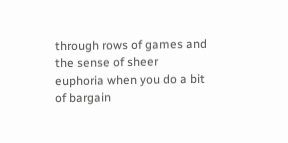through rows of games and the sense of sheer euphoria when you do a bit of bargain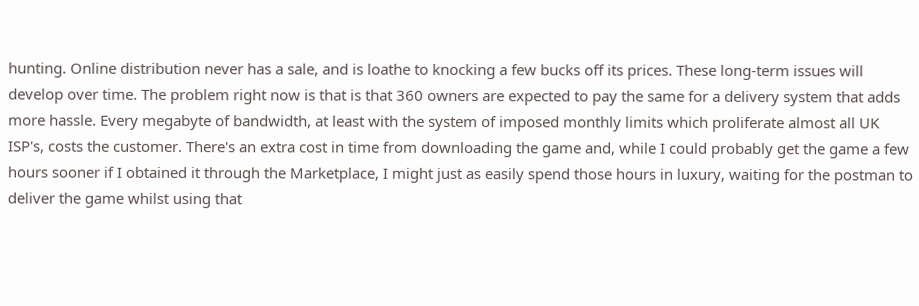hunting. Online distribution never has a sale, and is loathe to knocking a few bucks off its prices. These long-term issues will develop over time. The problem right now is that is that 360 owners are expected to pay the same for a delivery system that adds more hassle. Every megabyte of bandwidth, at least with the system of imposed monthly limits which proliferate almost all UK ISP's, costs the customer. There's an extra cost in time from downloading the game and, while I could probably get the game a few hours sooner if I obtained it through the Marketplace, I might just as easily spend those hours in luxury, waiting for the postman to deliver the game whilst using that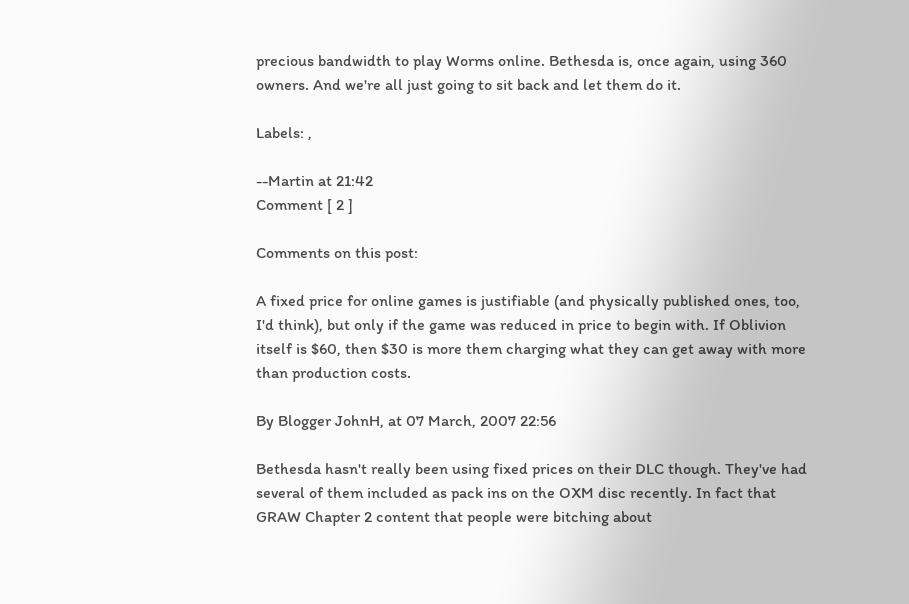precious bandwidth to play Worms online. Bethesda is, once again, using 360 owners. And we're all just going to sit back and let them do it.

Labels: ,

--Martin at 21:42
Comment [ 2 ]

Comments on this post:

A fixed price for online games is justifiable (and physically published ones, too, I'd think), but only if the game was reduced in price to begin with. If Oblivion itself is $60, then $30 is more them charging what they can get away with more than production costs.

By Blogger JohnH, at 07 March, 2007 22:56

Bethesda hasn't really been using fixed prices on their DLC though. They've had several of them included as pack ins on the OXM disc recently. In fact that GRAW Chapter 2 content that people were bitching about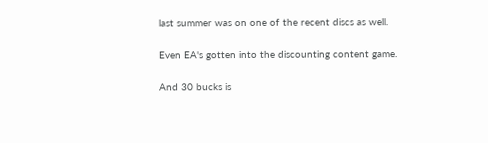last summer was on one of the recent discs as well.

Even EA's gotten into the discounting content game.

And 30 bucks is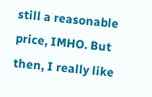still a reasonable price, IMHO. But then, I really like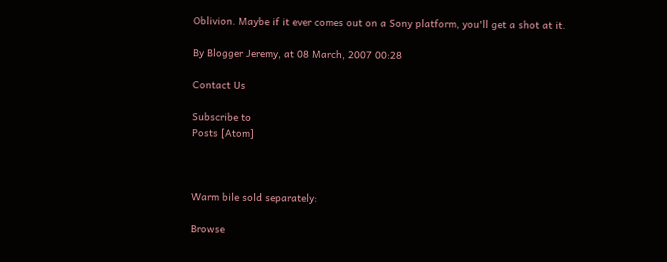Oblivion. Maybe if it ever comes out on a Sony platform, you'll get a shot at it.

By Blogger Jeremy, at 08 March, 2007 00:28

Contact Us

Subscribe to
Posts [Atom]



Warm bile sold separately:

Browse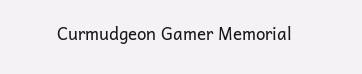Curmudgeon Gamer Memorial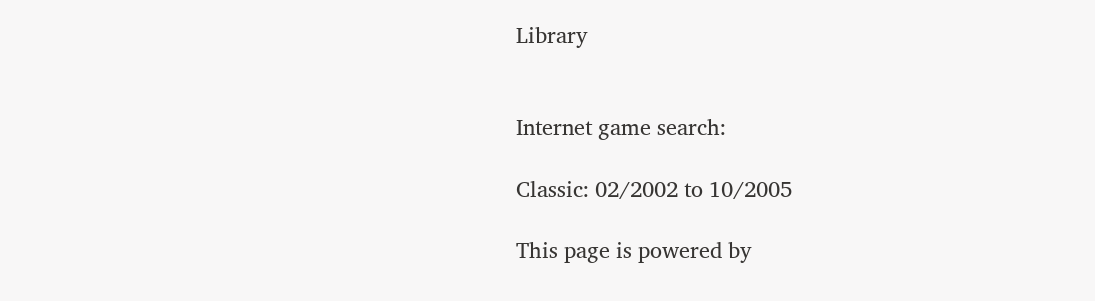Library


Internet game search:

Classic: 02/2002 to 10/2005

This page is powered by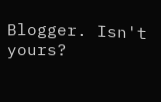Blogger. Isn't yours?